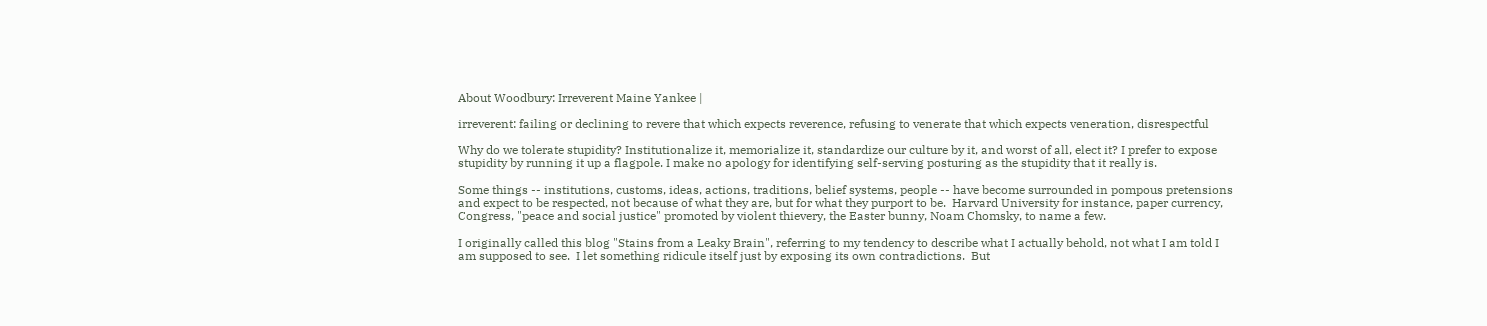About Woodbury: Irreverent Maine Yankee |

irreverent: failing or declining to revere that which expects reverence, refusing to venerate that which expects veneration, disrespectful

Why do we tolerate stupidity? Institutionalize it, memorialize it, standardize our culture by it, and worst of all, elect it? I prefer to expose stupidity by running it up a flagpole. I make no apology for identifying self-serving posturing as the stupidity that it really is.

Some things -- institutions, customs, ideas, actions, traditions, belief systems, people -- have become surrounded in pompous pretensions and expect to be respected, not because of what they are, but for what they purport to be.  Harvard University for instance, paper currency, Congress, "peace and social justice" promoted by violent thievery, the Easter bunny, Noam Chomsky, to name a few.

I originally called this blog "Stains from a Leaky Brain", referring to my tendency to describe what I actually behold, not what I am told I am supposed to see.  I let something ridicule itself just by exposing its own contradictions.  But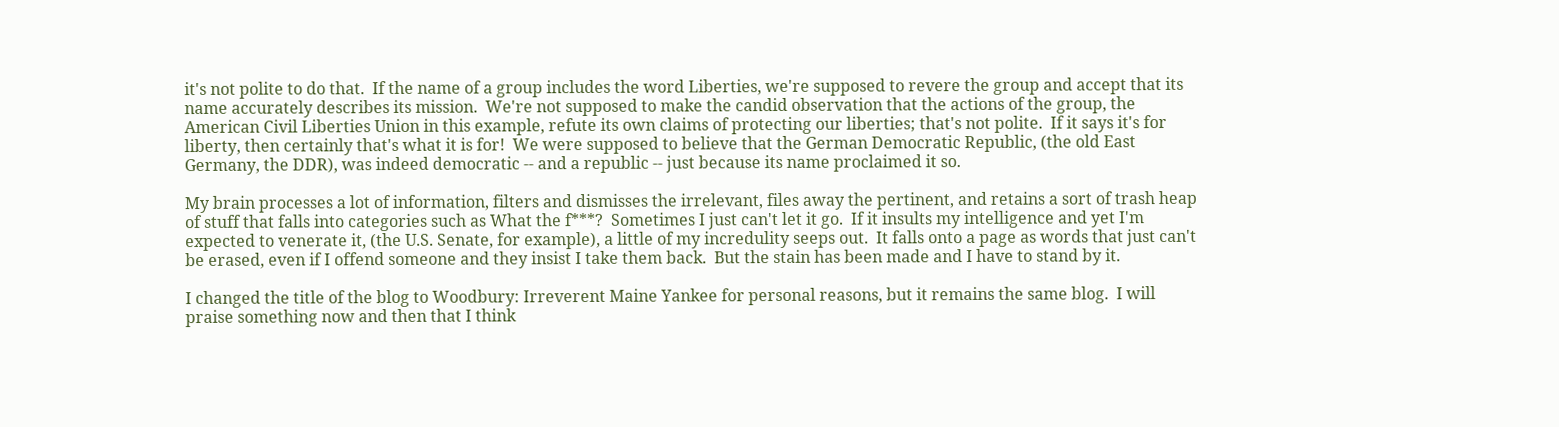it's not polite to do that.  If the name of a group includes the word Liberties, we're supposed to revere the group and accept that its name accurately describes its mission.  We're not supposed to make the candid observation that the actions of the group, the American Civil Liberties Union in this example, refute its own claims of protecting our liberties; that's not polite.  If it says it's for liberty, then certainly that's what it is for!  We were supposed to believe that the German Democratic Republic, (the old East Germany, the DDR), was indeed democratic -- and a republic -- just because its name proclaimed it so.

My brain processes a lot of information, filters and dismisses the irrelevant, files away the pertinent, and retains a sort of trash heap of stuff that falls into categories such as What the f***?  Sometimes I just can't let it go.  If it insults my intelligence and yet I'm expected to venerate it, (the U.S. Senate, for example), a little of my incredulity seeps out.  It falls onto a page as words that just can't be erased, even if I offend someone and they insist I take them back.  But the stain has been made and I have to stand by it.

I changed the title of the blog to Woodbury: Irreverent Maine Yankee for personal reasons, but it remains the same blog.  I will praise something now and then that I think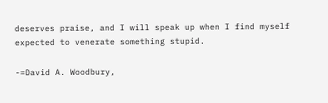deserves praise, and I will speak up when I find myself expected to venerate something stupid.

-=David A. Woodbury,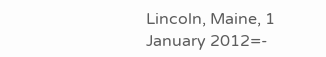Lincoln, Maine, 1 January 2012=-